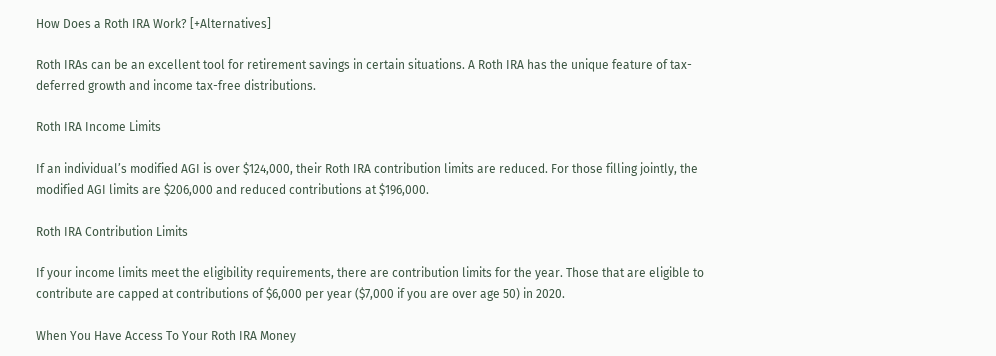How Does a Roth IRA Work? [+Alternatives]

Roth IRAs can be an excellent tool for retirement savings in certain situations. A Roth IRA has the unique feature of tax-deferred growth and income tax-free distributions.

Roth IRA Income Limits

If an individual’s modified AGI is over $124,000, their Roth IRA contribution limits are reduced. For those filling jointly, the modified AGI limits are $206,000 and reduced contributions at $196,000.

Roth IRA Contribution Limits

If your income limits meet the eligibility requirements, there are contribution limits for the year. Those that are eligible to contribute are capped at contributions of $6,000 per year ($7,000 if you are over age 50) in 2020.

When You Have Access To Your Roth IRA Money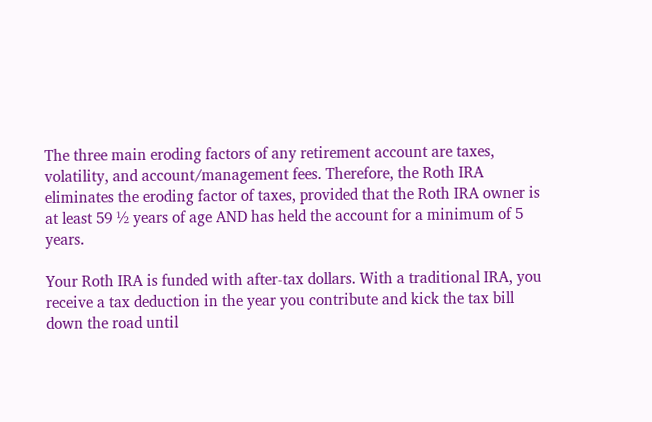The three main eroding factors of any retirement account are taxes, volatility, and account/management fees. Therefore, the Roth IRA eliminates the eroding factor of taxes, provided that the Roth IRA owner is at least 59 ½ years of age AND has held the account for a minimum of 5 years.

Your Roth IRA is funded with after-tax dollars. With a traditional IRA, you receive a tax deduction in the year you contribute and kick the tax bill down the road until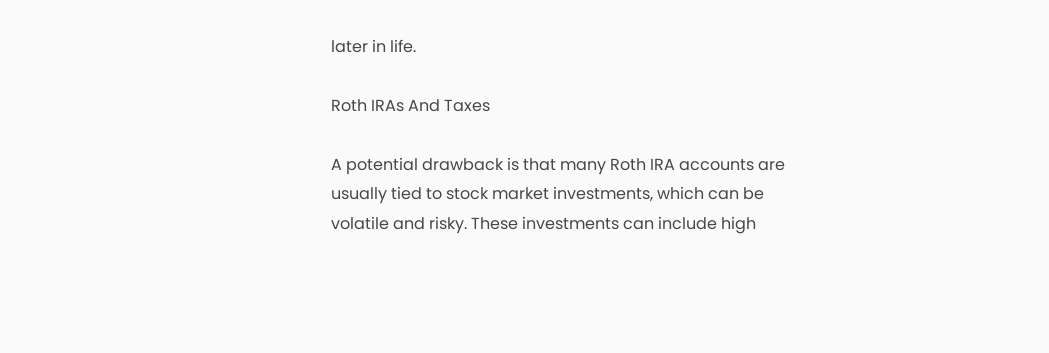later in life.

Roth IRAs And Taxes

A potential drawback is that many Roth IRA accounts are usually tied to stock market investments, which can be volatile and risky. These investments can include high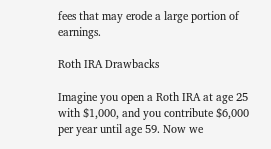fees that may erode a large portion of earnings.

Roth IRA Drawbacks

Imagine you open a Roth IRA at age 25 with $1,000, and you contribute $6,000 per year until age 59. Now we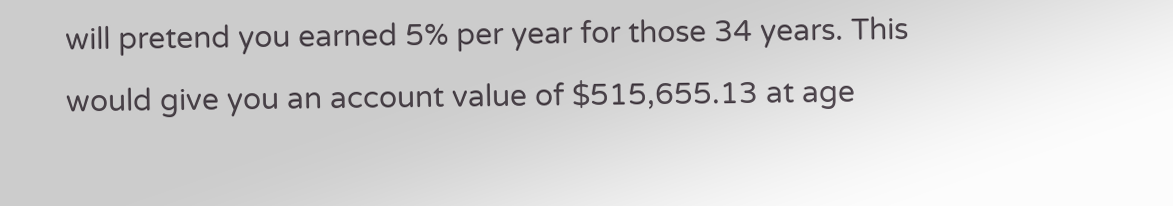will pretend you earned 5% per year for those 34 years. This would give you an account value of $515,655.13 at age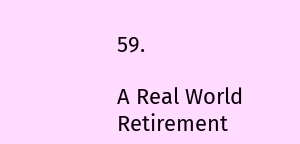59.

A Real World Retirement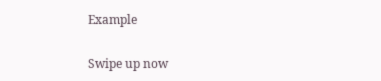Example

Swipe up now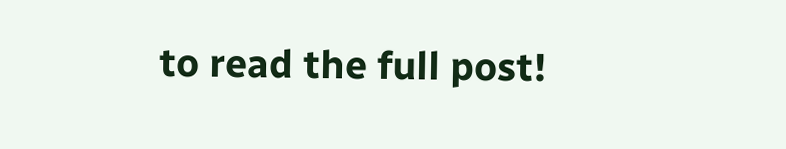to read the full post!